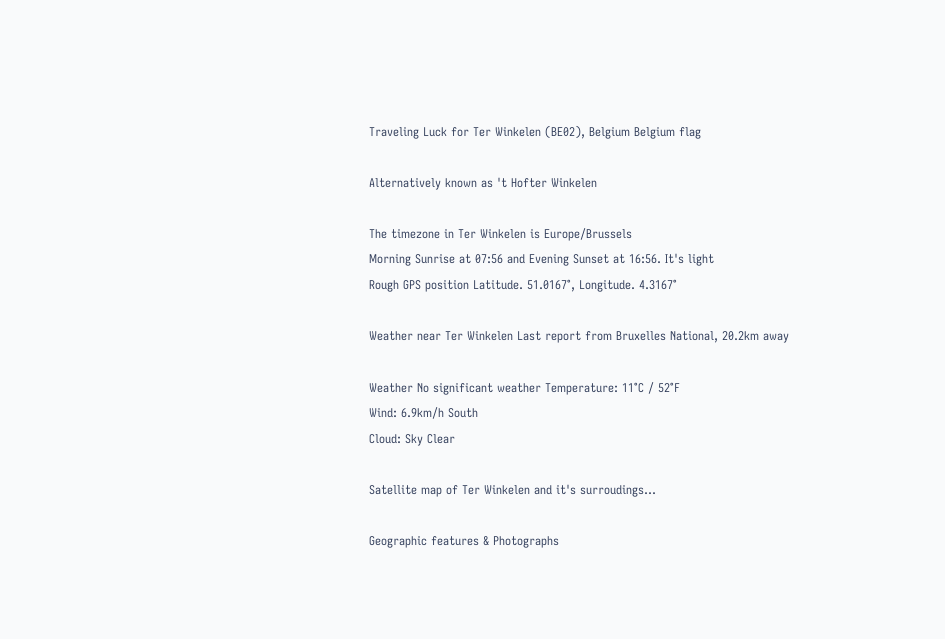Traveling Luck for Ter Winkelen (BE02), Belgium Belgium flag

Alternatively known as 't Hofter Winkelen

The timezone in Ter Winkelen is Europe/Brussels
Morning Sunrise at 07:56 and Evening Sunset at 16:56. It's light
Rough GPS position Latitude. 51.0167°, Longitude. 4.3167°

Weather near Ter Winkelen Last report from Bruxelles National, 20.2km away

Weather No significant weather Temperature: 11°C / 52°F
Wind: 6.9km/h South
Cloud: Sky Clear

Satellite map of Ter Winkelen and it's surroudings...

Geographic features & Photographs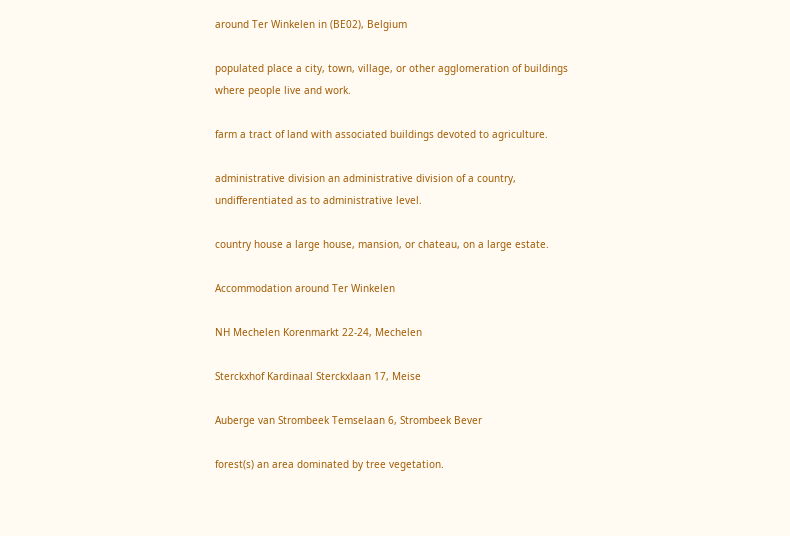around Ter Winkelen in (BE02), Belgium

populated place a city, town, village, or other agglomeration of buildings where people live and work.

farm a tract of land with associated buildings devoted to agriculture.

administrative division an administrative division of a country, undifferentiated as to administrative level.

country house a large house, mansion, or chateau, on a large estate.

Accommodation around Ter Winkelen

NH Mechelen Korenmarkt 22-24, Mechelen

Sterckxhof Kardinaal Sterckxlaan 17, Meise

Auberge van Strombeek Temselaan 6, Strombeek Bever

forest(s) an area dominated by tree vegetation.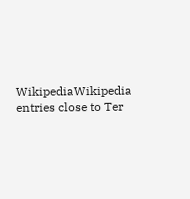WikipediaWikipedia entries close to Ter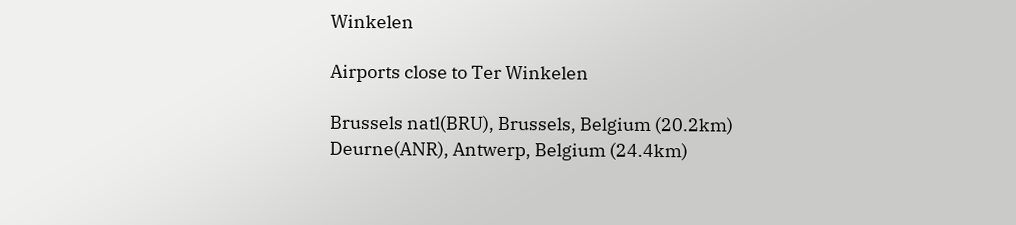Winkelen

Airports close to Ter Winkelen

Brussels natl(BRU), Brussels, Belgium (20.2km)
Deurne(ANR), Antwerp, Belgium (24.4km)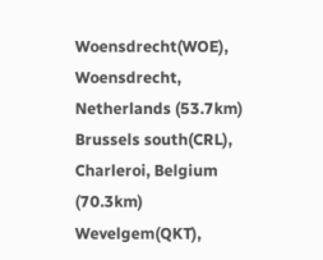Woensdrecht(WOE), Woensdrecht, Netherlands (53.7km)
Brussels south(CRL), Charleroi, Belgium (70.3km)
Wevelgem(QKT),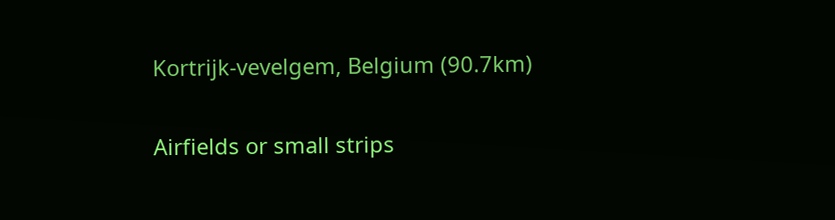Kortrijk-vevelgem, Belgium (90.7km)

Airfields or small strips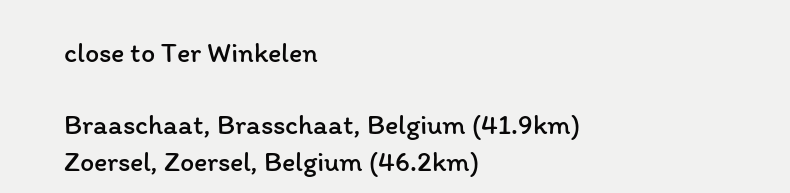close to Ter Winkelen

Braaschaat, Brasschaat, Belgium (41.9km)
Zoersel, Zoersel, Belgium (46.2km)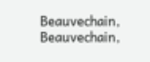Beauvechain, Beauvechain,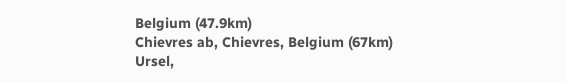Belgium (47.9km)
Chievres ab, Chievres, Belgium (67km)
Ursel,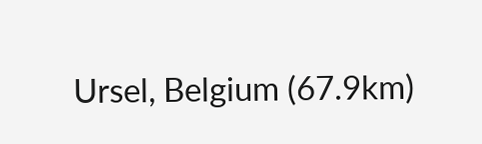Ursel, Belgium (67.9km)